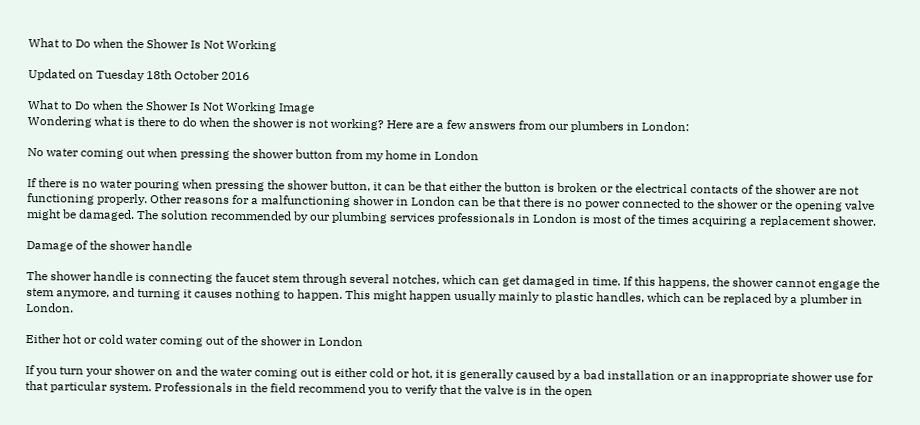What to Do when the Shower Is Not Working

Updated on Tuesday 18th October 2016

What to Do when the Shower Is Not Working Image
Wondering what is there to do when the shower is not working? Here are a few answers from our plumbers in London:

No water coming out when pressing the shower button from my home in London

If there is no water pouring when pressing the shower button, it can be that either the button is broken or the electrical contacts of the shower are not functioning properly. Other reasons for a malfunctioning shower in London can be that there is no power connected to the shower or the opening valve might be damaged. The solution recommended by our plumbing services professionals in London is most of the times acquiring a replacement shower.

Damage of the shower handle

The shower handle is connecting the faucet stem through several notches, which can get damaged in time. If this happens, the shower cannot engage the stem anymore, and turning it causes nothing to happen. This might happen usually mainly to plastic handles, which can be replaced by a plumber in London.

Either hot or cold water coming out of the shower in London

If you turn your shower on and the water coming out is either cold or hot, it is generally caused by a bad installation or an inappropriate shower use for that particular system. Professionals in the field recommend you to verify that the valve is in the open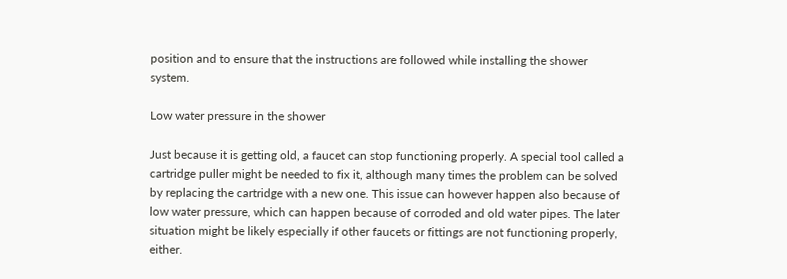position and to ensure that the instructions are followed while installing the shower system.

Low water pressure in the shower

Just because it is getting old, a faucet can stop functioning properly. A special tool called a cartridge puller might be needed to fix it, although many times the problem can be solved by replacing the cartridge with a new one. This issue can however happen also because of low water pressure, which can happen because of corroded and old water pipes. The later situation might be likely especially if other faucets or fittings are not functioning properly, either.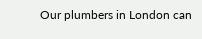Our plumbers in London can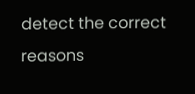detect the correct reasons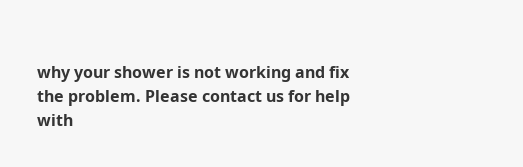why your shower is not working and fix the problem. Please contact us for help with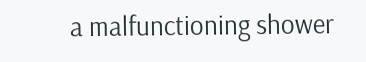a malfunctioning shower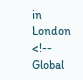in London
<!-- Global